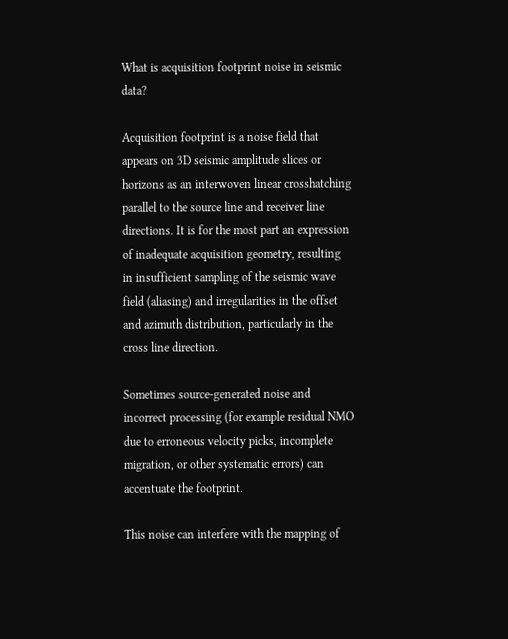What is acquisition footprint noise in seismic data?

Acquisition footprint is a noise field that appears on 3D seismic amplitude slices or horizons as an interwoven linear crosshatching parallel to the source line and receiver line directions. It is for the most part an expression of inadequate acquisition geometry, resulting in insufficient sampling of the seismic wave field (aliasing) and irregularities in the offset and azimuth distribution, particularly in the cross line direction.

Sometimes source-generated noise and incorrect processing (for example residual NMO due to erroneous velocity picks, incomplete migration, or other systematic errors) can accentuate the footprint.

This noise can interfere with the mapping of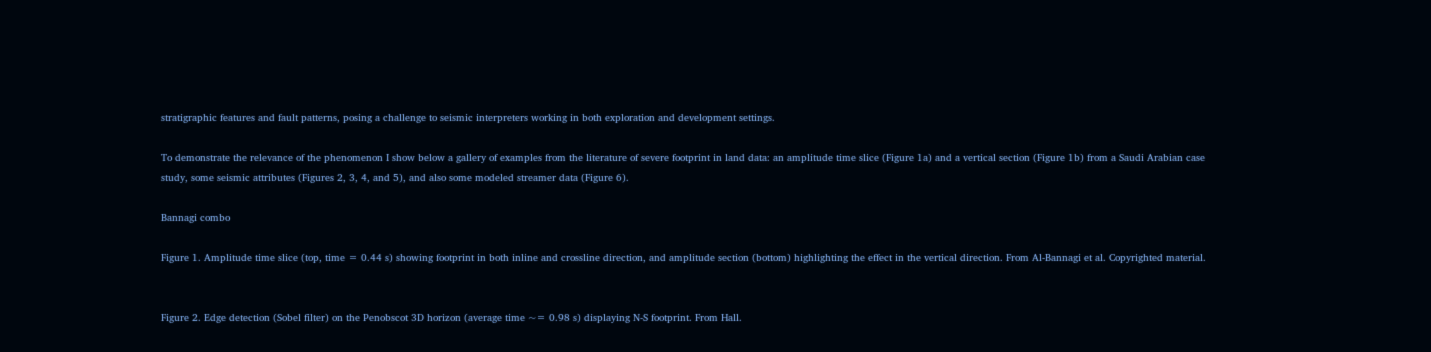stratigraphic features and fault patterns, posing a challenge to seismic interpreters working in both exploration and development settings.

To demonstrate the relevance of the phenomenon I show below a gallery of examples from the literature of severe footprint in land data: an amplitude time slice (Figure 1a) and a vertical section (Figure 1b) from a Saudi Arabian case study, some seismic attributes (Figures 2, 3, 4, and 5), and also some modeled streamer data (Figure 6).

Bannagi combo

Figure 1. Amplitude time slice (top, time = 0.44 s) showing footprint in both inline and crossline direction, and amplitude section (bottom) highlighting the effect in the vertical direction. From Al-Bannagi et al. Copyrighted material.


Figure 2. Edge detection (Sobel filter) on the Penobscot 3D horizon (average time ~= 0.98 s) displaying N-S footprint. From Hall.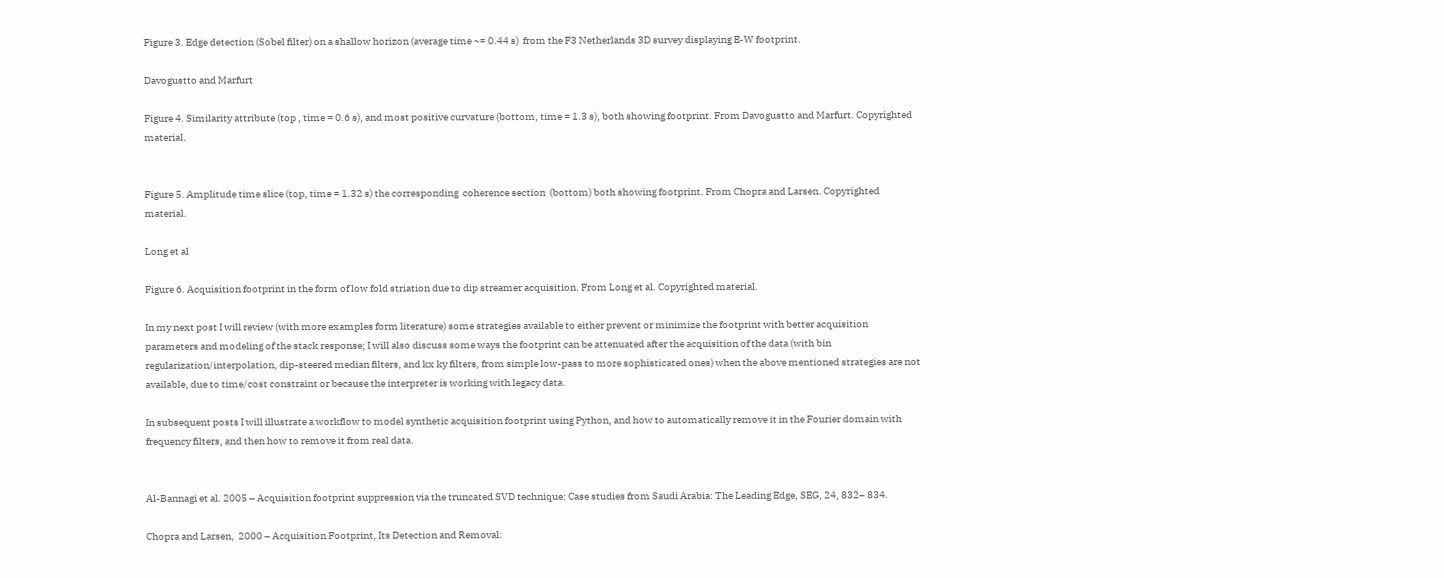Figure 3. Edge detection (Sobel filter) on a shallow horizon (average time ~= 0.44 s)  from the F3 Netherlands 3D survey displaying E-W footprint.

Davogustto and Marfurt

Figure 4. Similarity attribute (top , time = 0.6 s), and most positive curvature (bottom, time = 1.3 s), both showing footprint. From Davogustto and Marfurt. Copyrighted material.


Figure 5. Amplitude time slice (top, time = 1.32 s) the corresponding  coherence section  (bottom) both showing footprint. From Chopra and Larsen. Copyrighted material.

Long et al

Figure 6. Acquisition footprint in the form of low fold striation due to dip streamer acquisition. From Long et al. Copyrighted material.

In my next post I will review (with more examples form literature) some strategies available to either prevent or minimize the footprint with better acquisition parameters and modeling of the stack response; I will also discuss some ways the footprint can be attenuated after the acquisition of the data (with bin regularization/interpolation, dip-steered median filters, and kx ky filters, from simple low-pass to more sophisticated ones) when the above mentioned strategies are not available, due to time/cost constraint or because the interpreter is working with legacy data.

In subsequent posts I will illustrate a workflow to model synthetic acquisition footprint using Python, and how to automatically remove it in the Fourier domain with frequency filters, and then how to remove it from real data.


Al-Bannagi et al. 2005 – Acquisition footprint suppression via the truncated SVD technique: Case studies from Saudi Arabia: The Leading Edge, SEG, 24, 832– 834.

Chopra and Larsen,  2000 – Acquisition Footprint, Its Detection and Removal: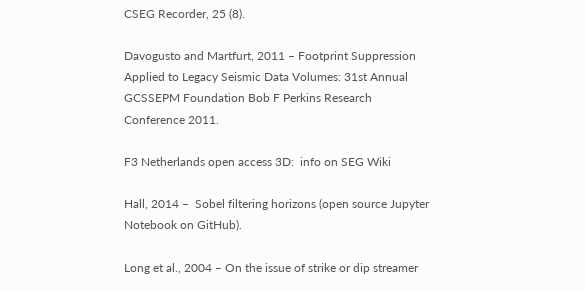CSEG Recorder, 25 (8).

Davogusto and Martfurt, 2011 – Footprint Suppression Applied to Legacy Seismic Data Volumes: 31st Annual GCSSEPM Foundation Bob F Perkins Research Conference 2011.

F3 Netherlands open access 3D:  info on SEG Wiki

Hall, 2014 –  Sobel filtering horizons (open source Jupyter Notebook on GitHub).

Long et al., 2004 – On the issue of strike or dip streamer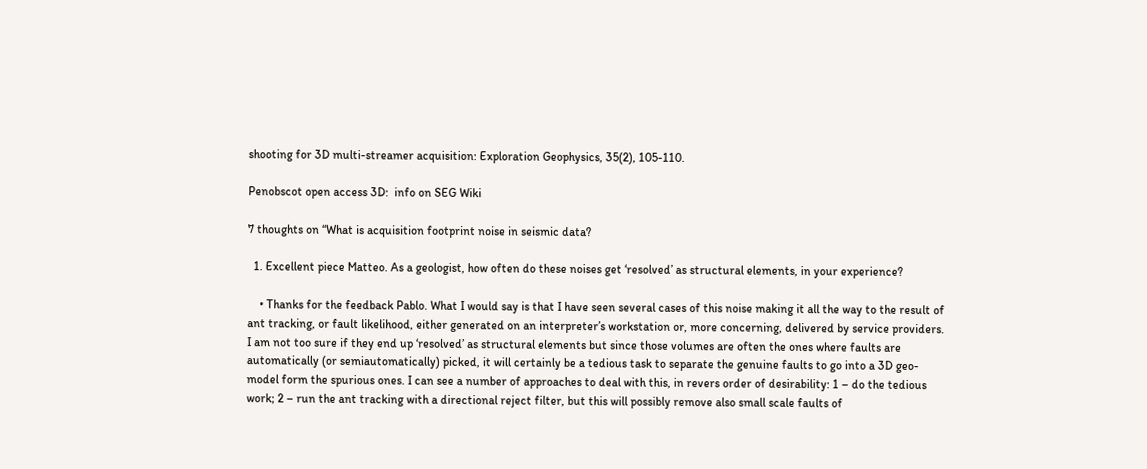shooting for 3D multi-streamer acquisition: Exploration Geophysics, 35(2), 105-110.

Penobscot open access 3D:  info on SEG Wiki

7 thoughts on “What is acquisition footprint noise in seismic data?

  1. Excellent piece Matteo. As a geologist, how often do these noises get ‘resolved’ as structural elements, in your experience?

    • Thanks for the feedback Pablo. What I would say is that I have seen several cases of this noise making it all the way to the result of ant tracking, or fault likelihood, either generated on an interpreter’s workstation or, more concerning, delivered by service providers. I am not too sure if they end up ‘resolved’ as structural elements but since those volumes are often the ones where faults are automatically (or semiautomatically) picked, it will certainly be a tedious task to separate the genuine faults to go into a 3D geo-model form the spurious ones. I can see a number of approaches to deal with this, in revers order of desirability: 1 – do the tedious work; 2 – run the ant tracking with a directional reject filter, but this will possibly remove also small scale faults of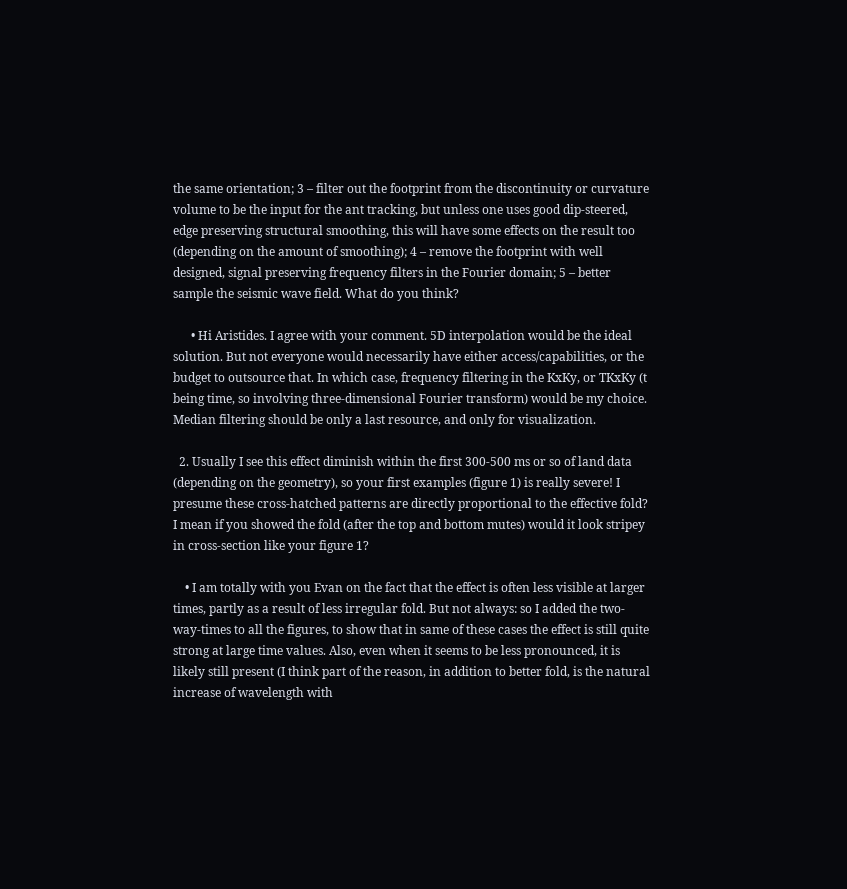the same orientation; 3 – filter out the footprint from the discontinuity or curvature volume to be the input for the ant tracking, but unless one uses good dip-steered, edge preserving structural smoothing, this will have some effects on the result too (depending on the amount of smoothing); 4 – remove the footprint with well designed, signal preserving frequency filters in the Fourier domain; 5 – better sample the seismic wave field. What do you think?

      • Hi Aristides. I agree with your comment. 5D interpolation would be the ideal solution. But not everyone would necessarily have either access/capabilities, or the budget to outsource that. In which case, frequency filtering in the KxKy, or TKxKy (t being time, so involving three-dimensional Fourier transform) would be my choice. Median filtering should be only a last resource, and only for visualization.

  2. Usually I see this effect diminish within the first 300-500 ms or so of land data (depending on the geometry), so your first examples (figure 1) is really severe! I presume these cross-hatched patterns are directly proportional to the effective fold? I mean if you showed the fold (after the top and bottom mutes) would it look stripey in cross-section like your figure 1?

    • I am totally with you Evan on the fact that the effect is often less visible at larger times, partly as a result of less irregular fold. But not always: so I added the two-way-times to all the figures, to show that in same of these cases the effect is still quite strong at large time values. Also, even when it seems to be less pronounced, it is likely still present (I think part of the reason, in addition to better fold, is the natural increase of wavelength with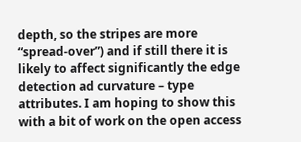depth, so the stripes are more “spread-over”) and if still there it is likely to affect significantly the edge detection ad curvature – type attributes. I am hoping to show this with a bit of work on the open access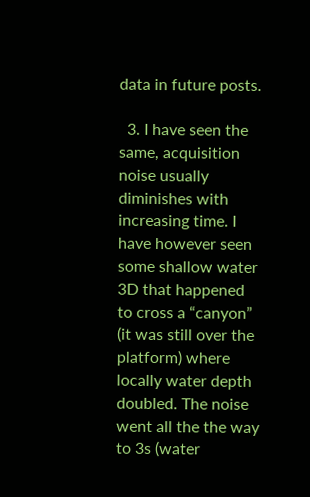data in future posts.

  3. I have seen the same, acquisition noise usually diminishes with increasing time. I have however seen some shallow water 3D that happened to cross a “canyon” (it was still over the platform) where locally water depth doubled. The noise went all the the way to 3s (water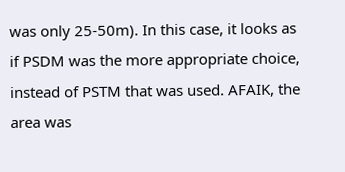was only 25-50m). In this case, it looks as if PSDM was the more appropriate choice, instead of PSTM that was used. AFAIK, the area was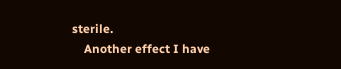sterile.
    Another effect I have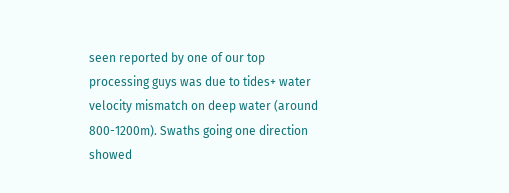seen reported by one of our top processing guys was due to tides+ water velocity mismatch on deep water (around 800-1200m). Swaths going one direction showed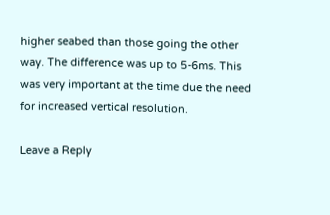higher seabed than those going the other way. The difference was up to 5-6ms. This was very important at the time due the need for increased vertical resolution.

Leave a Reply